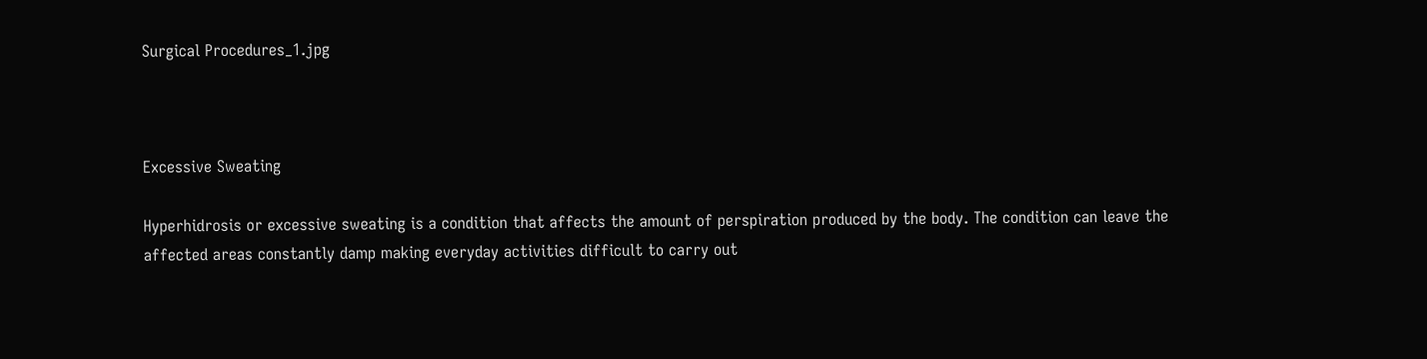Surgical Procedures_1.jpg



Excessive Sweating

Hyperhidrosis or excessive sweating is a condition that affects the amount of perspiration produced by the body. The condition can leave the affected areas constantly damp making everyday activities difficult to carry out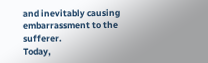and inevitably causing embarrassment to the sufferer.
Today,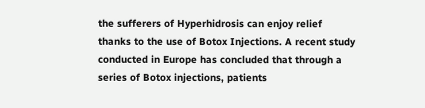the sufferers of Hyperhidrosis can enjoy relief thanks to the use of Botox Injections. A recent study conducted in Europe has concluded that through a series of Botox injections, patients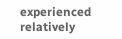experienced relatively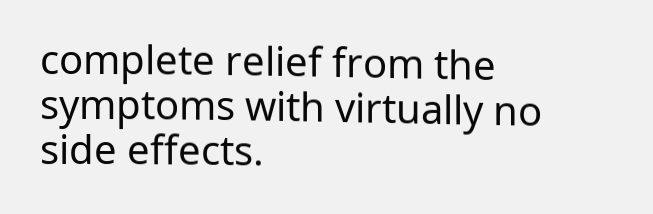complete relief from the symptoms with virtually no side effects.